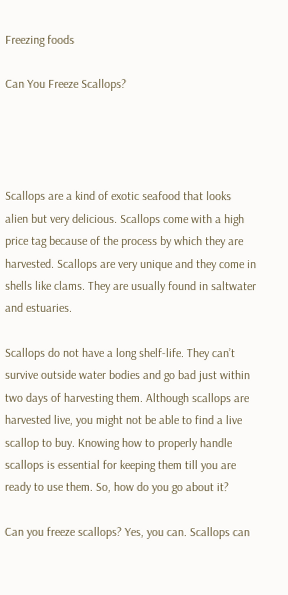Freezing foods

Can You Freeze Scallops?




Scallops are a kind of exotic seafood that looks alien but very delicious. Scallops come with a high price tag because of the process by which they are harvested. Scallops are very unique and they come in shells like clams. They are usually found in saltwater and estuaries.

Scallops do not have a long shelf-life. They can’t survive outside water bodies and go bad just within two days of harvesting them. Although scallops are harvested live, you might not be able to find a live scallop to buy. Knowing how to properly handle scallops is essential for keeping them till you are ready to use them. So, how do you go about it?

Can you freeze scallops? Yes, you can. Scallops can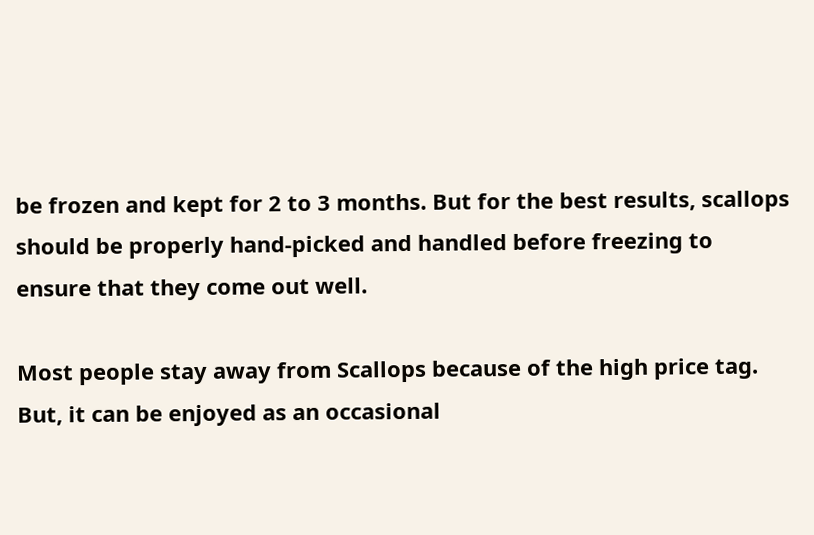be frozen and kept for 2 to 3 months. But for the best results, scallops should be properly hand-picked and handled before freezing to ensure that they come out well.

Most people stay away from Scallops because of the high price tag. But, it can be enjoyed as an occasional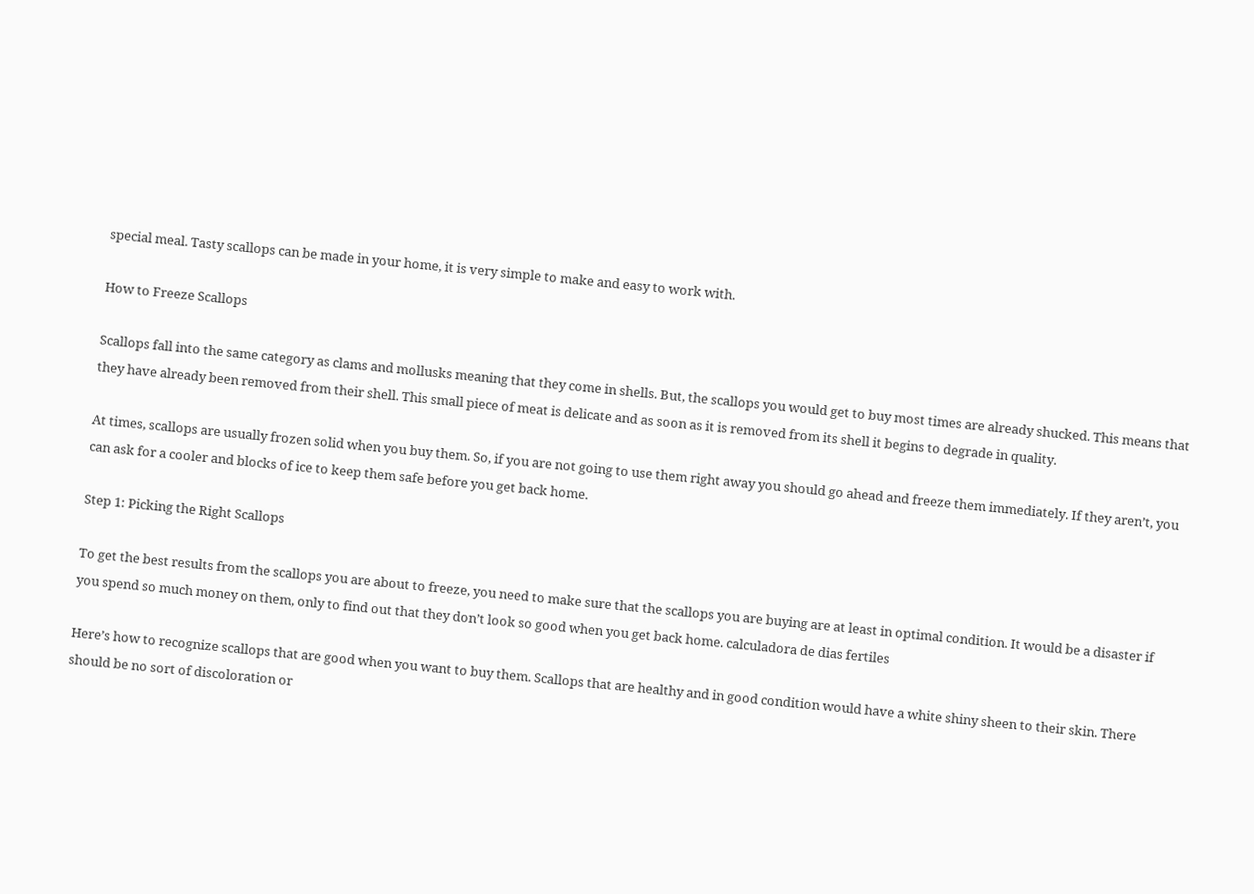special meal. Tasty scallops can be made in your home, it is very simple to make and easy to work with.

How to Freeze Scallops

Scallops fall into the same category as clams and mollusks meaning that they come in shells. But, the scallops you would get to buy most times are already shucked. This means that they have already been removed from their shell. This small piece of meat is delicate and as soon as it is removed from its shell it begins to degrade in quality.

At times, scallops are usually frozen solid when you buy them. So, if you are not going to use them right away you should go ahead and freeze them immediately. If they aren’t, you can ask for a cooler and blocks of ice to keep them safe before you get back home.

Step 1: Picking the Right Scallops

To get the best results from the scallops you are about to freeze, you need to make sure that the scallops you are buying are at least in optimal condition. It would be a disaster if you spend so much money on them, only to find out that they don’t look so good when you get back home. calculadora de dias fertiles

Here’s how to recognize scallops that are good when you want to buy them. Scallops that are healthy and in good condition would have a white shiny sheen to their skin. There should be no sort of discoloration or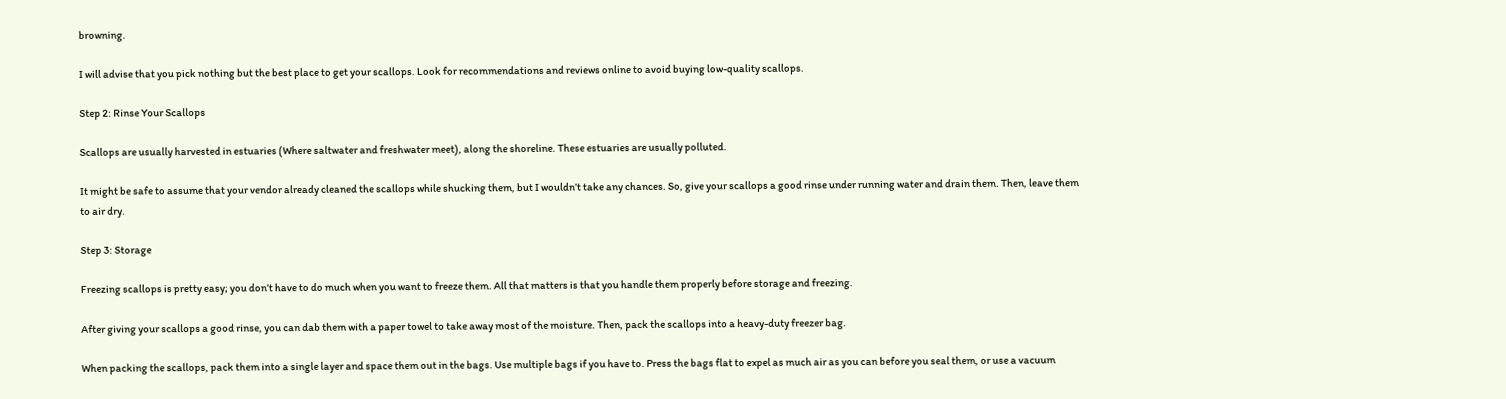browning.

I will advise that you pick nothing but the best place to get your scallops. Look for recommendations and reviews online to avoid buying low-quality scallops.

Step 2: Rinse Your Scallops

Scallops are usually harvested in estuaries (Where saltwater and freshwater meet), along the shoreline. These estuaries are usually polluted.

It might be safe to assume that your vendor already cleaned the scallops while shucking them, but I wouldn’t take any chances. So, give your scallops a good rinse under running water and drain them. Then, leave them to air dry.

Step 3: Storage

Freezing scallops is pretty easy; you don’t have to do much when you want to freeze them. All that matters is that you handle them properly before storage and freezing.

After giving your scallops a good rinse, you can dab them with a paper towel to take away most of the moisture. Then, pack the scallops into a heavy-duty freezer bag.

When packing the scallops, pack them into a single layer and space them out in the bags. Use multiple bags if you have to. Press the bags flat to expel as much air as you can before you seal them, or use a vacuum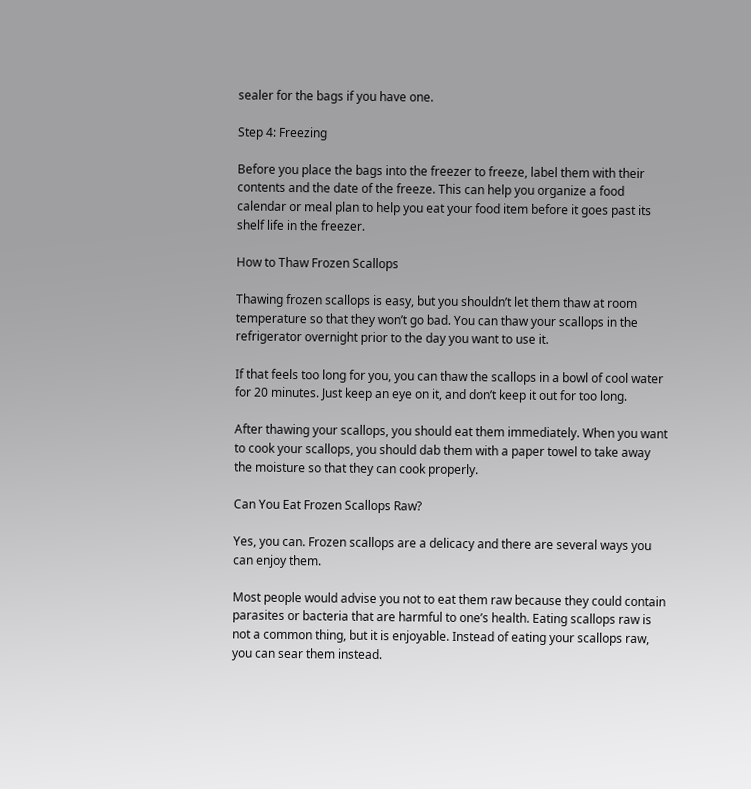sealer for the bags if you have one.

Step 4: Freezing

Before you place the bags into the freezer to freeze, label them with their contents and the date of the freeze. This can help you organize a food calendar or meal plan to help you eat your food item before it goes past its shelf life in the freezer.

How to Thaw Frozen Scallops

Thawing frozen scallops is easy, but you shouldn’t let them thaw at room temperature so that they won’t go bad. You can thaw your scallops in the refrigerator overnight prior to the day you want to use it.

If that feels too long for you, you can thaw the scallops in a bowl of cool water for 20 minutes. Just keep an eye on it, and don’t keep it out for too long.

After thawing your scallops, you should eat them immediately. When you want to cook your scallops, you should dab them with a paper towel to take away the moisture so that they can cook properly.

Can You Eat Frozen Scallops Raw?

Yes, you can. Frozen scallops are a delicacy and there are several ways you can enjoy them.

Most people would advise you not to eat them raw because they could contain parasites or bacteria that are harmful to one’s health. Eating scallops raw is not a common thing, but it is enjoyable. Instead of eating your scallops raw, you can sear them instead.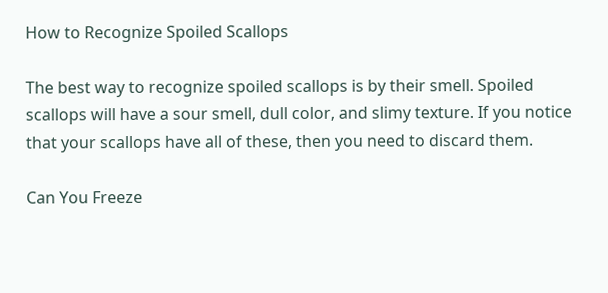How to Recognize Spoiled Scallops

The best way to recognize spoiled scallops is by their smell. Spoiled scallops will have a sour smell, dull color, and slimy texture. If you notice that your scallops have all of these, then you need to discard them.

Can You Freeze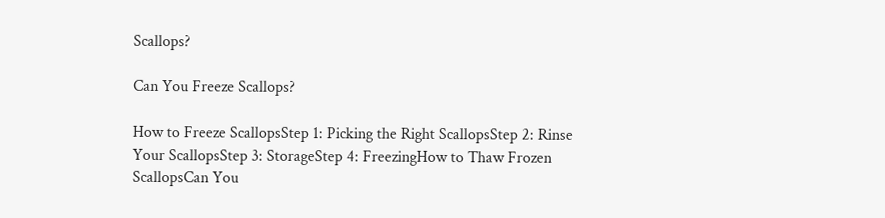Scallops?

Can You Freeze Scallops?

How to Freeze ScallopsStep 1: Picking the Right ScallopsStep 2: Rinse Your ScallopsStep 3: StorageStep 4: FreezingHow to Thaw Frozen ScallopsCan You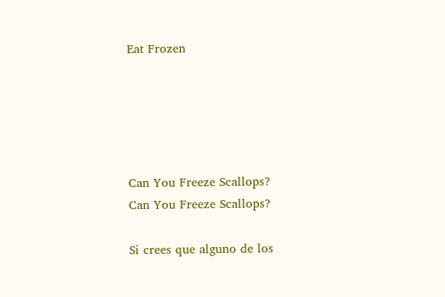Eat Frozen





Can You Freeze Scallops?
Can You Freeze Scallops?

Si crees que alguno de los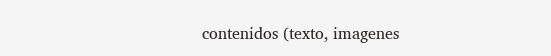contenidos (texto, imagenes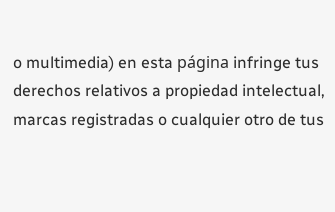o multimedia) en esta página infringe tus derechos relativos a propiedad intelectual, marcas registradas o cualquier otro de tus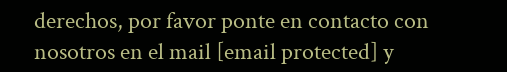derechos, por favor ponte en contacto con nosotros en el mail [email protected] y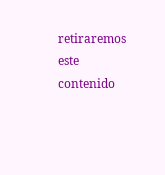retiraremos este contenido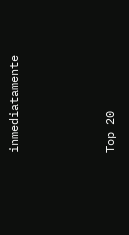inmediatamente



Top 20